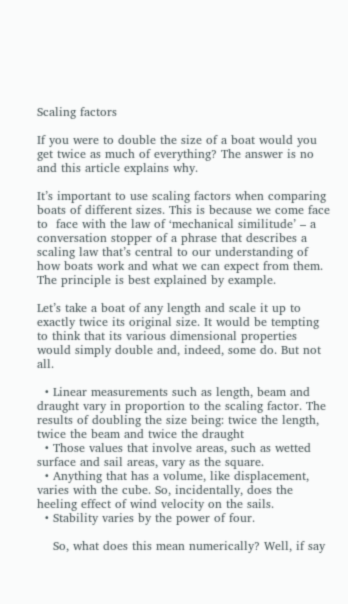Scaling factors

If you were to double the size of a boat would you get twice as much of everything? The answer is no and this article explains why.

It’s important to use scaling factors when comparing boats of different sizes. This is because we come face to  face with the law of ‘mechanical similitude’ – a conversation stopper of a phrase that describes a scaling law that’s central to our understanding of how boats work and what we can expect from them. The principle is best explained by example.

Let’s take a boat of any length and scale it up to exactly twice its original size. It would be tempting to think that its various dimensional properties would simply double and, indeed, some do. But not all.

  • Linear measurements such as length, beam and draught vary in proportion to the scaling factor. The results of doubling the size being: twice the length, twice the beam and twice the draught
  • Those values that involve areas, such as wetted surface and sail areas, vary as the square.
  • Anything that has a volume, like displacement, varies with the cube. So, incidentally, does the heeling effect of wind velocity on the sails.
  • Stability varies by the power of four.

    So, what does this mean numerically? Well, if say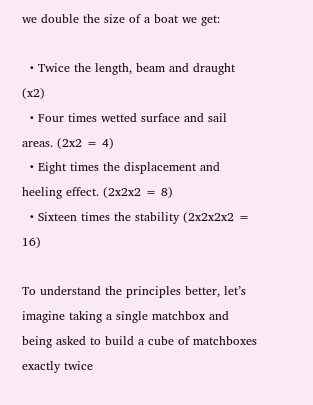we double the size of a boat we get:

  • Twice the length, beam and draught (x2)
  • Four times wetted surface and sail areas. (2x2 = 4)
  • Eight times the displacement and heeling effect. (2x2x2 = 8)
  • Sixteen times the stability (2x2x2x2 = 16)

To understand the principles better, let’s imagine taking a single matchbox and being asked to build a cube of matchboxes exactly twice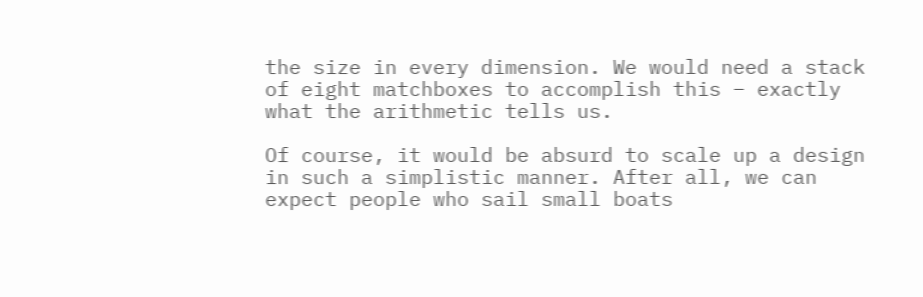the size in every dimension. We would need a stack of eight matchboxes to accomplish this – exactly what the arithmetic tells us.

Of course, it would be absurd to scale up a design in such a simplistic manner. After all, we can expect people who sail small boats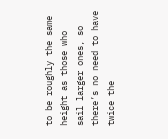to be roughly the same height as those who sail larger ones, so there’s no need to have twice the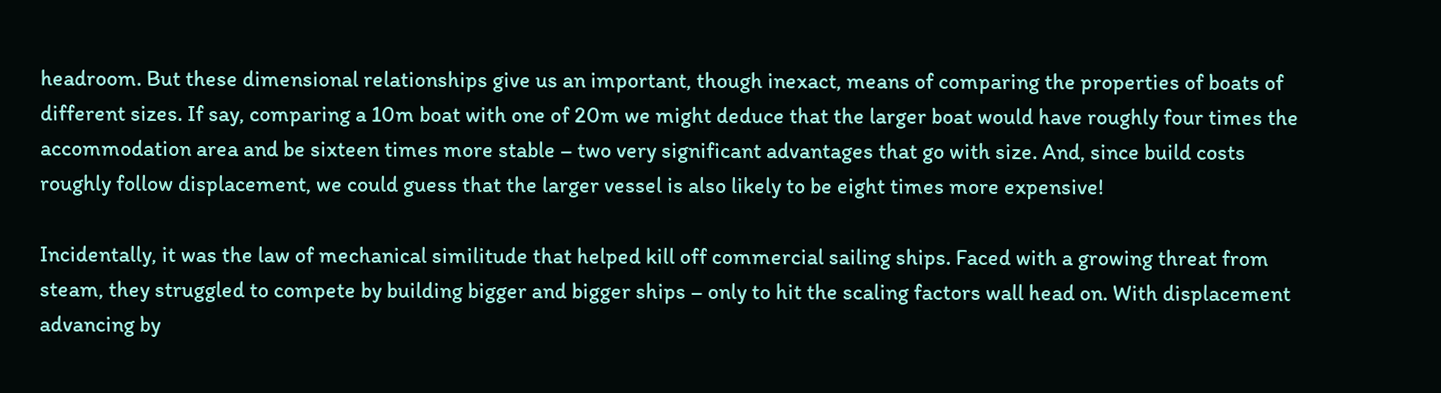headroom. But these dimensional relationships give us an important, though inexact, means of comparing the properties of boats of different sizes. If say, comparing a 10m boat with one of 20m we might deduce that the larger boat would have roughly four times the accommodation area and be sixteen times more stable – two very significant advantages that go with size. And, since build costs roughly follow displacement, we could guess that the larger vessel is also likely to be eight times more expensive!

Incidentally, it was the law of mechanical similitude that helped kill off commercial sailing ships. Faced with a growing threat from steam, they struggled to compete by building bigger and bigger ships – only to hit the scaling factors wall head on. With displacement advancing by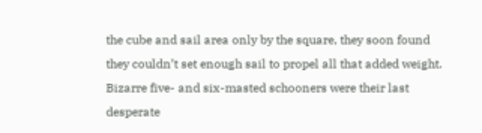the cube and sail area only by the square, they soon found they couldn’t set enough sail to propel all that added weight. Bizarre five- and six-masted schooners were their last desperate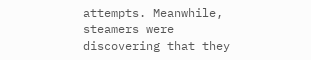attempts. Meanwhile, steamers were discovering that they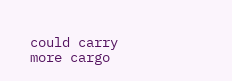could carry more cargo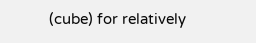(cube) for relatively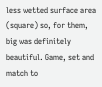less wetted surface area (square) so, for them, big was definitely beautiful. Game, set and match to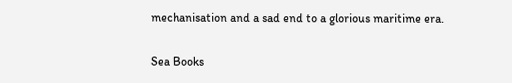mechanisation and a sad end to a glorious maritime era.

Sea Books